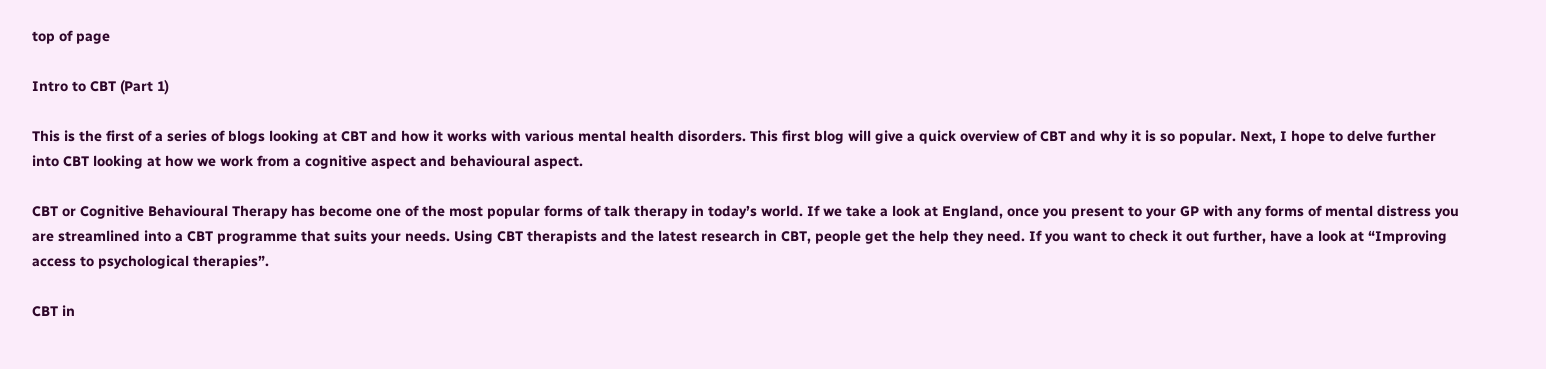top of page

Intro to CBT (Part 1)

This is the first of a series of blogs looking at CBT and how it works with various mental health disorders. This first blog will give a quick overview of CBT and why it is so popular. Next, I hope to delve further into CBT looking at how we work from a cognitive aspect and behavioural aspect.

CBT or Cognitive Behavioural Therapy has become one of the most popular forms of talk therapy in today’s world. If we take a look at England, once you present to your GP with any forms of mental distress you are streamlined into a CBT programme that suits your needs. Using CBT therapists and the latest research in CBT, people get the help they need. If you want to check it out further, have a look at “Improving access to psychological therapies”.

CBT in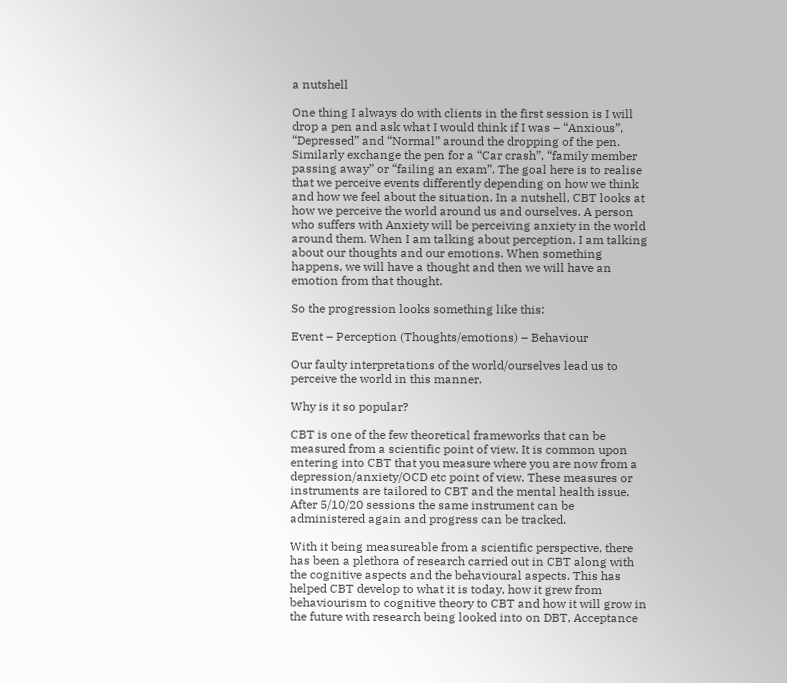a nutshell

One thing I always do with clients in the first session is I will drop a pen and ask what I would think if I was – “Anxious”, “Depressed” and “Normal” around the dropping of the pen. Similarly exchange the pen for a “Car crash”, “family member passing away” or “failing an exam”. The goal here is to realise that we perceive events differently depending on how we think and how we feel about the situation. In a nutshell, CBT looks at how we perceive the world around us and ourselves. A person who suffers with Anxiety will be perceiving anxiety in the world around them. When I am talking about perception, I am talking about our thoughts and our emotions. When something happens, we will have a thought and then we will have an emotion from that thought.

So the progression looks something like this:

Event – Perception (Thoughts/emotions) – Behaviour

Our faulty interpretations of the world/ourselves lead us to perceive the world in this manner.

Why is it so popular?

CBT is one of the few theoretical frameworks that can be measured from a scientific point of view. It is common upon entering into CBT that you measure where you are now from a depression/anxiety/OCD etc point of view. These measures or instruments are tailored to CBT and the mental health issue. After 5/10/20 sessions the same instrument can be administered again and progress can be tracked.

With it being measureable from a scientific perspective, there has been a plethora of research carried out in CBT along with the cognitive aspects and the behavioural aspects. This has helped CBT develop to what it is today, how it grew from behaviourism to cognitive theory to CBT and how it will grow in the future with research being looked into on DBT, Acceptance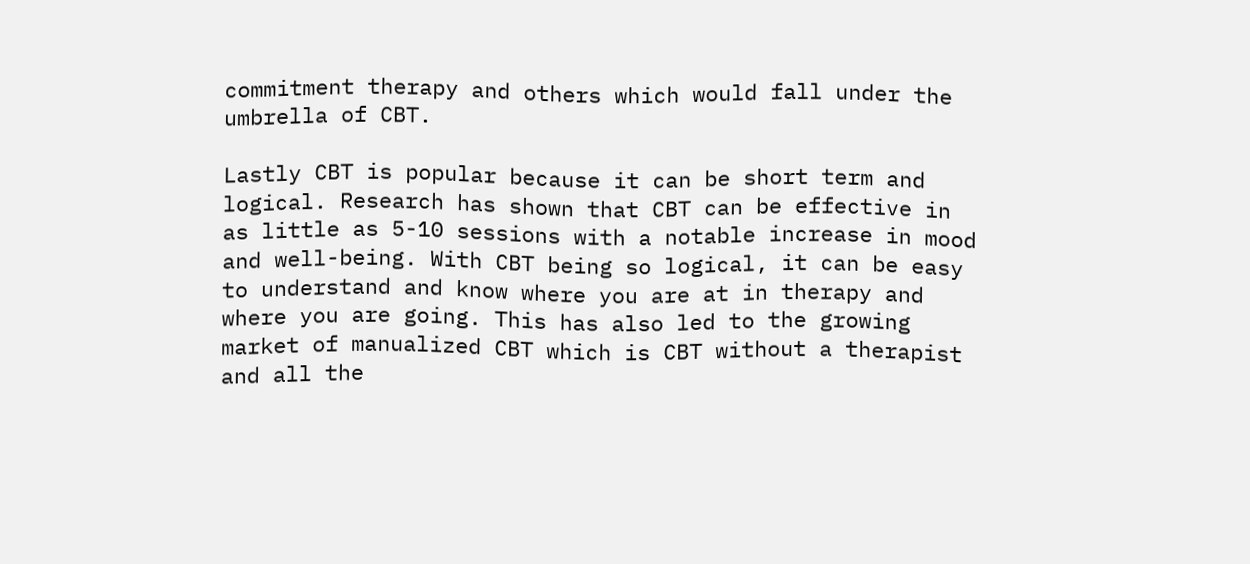commitment therapy and others which would fall under the umbrella of CBT.

Lastly CBT is popular because it can be short term and logical. Research has shown that CBT can be effective in as little as 5-10 sessions with a notable increase in mood and well-being. With CBT being so logical, it can be easy to understand and know where you are at in therapy and where you are going. This has also led to the growing market of manualized CBT which is CBT without a therapist and all the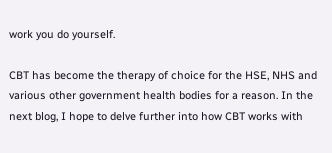work you do yourself.

CBT has become the therapy of choice for the HSE, NHS and various other government health bodies for a reason. In the next blog, I hope to delve further into how CBT works with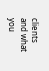clients and what you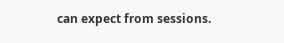can expect from sessions.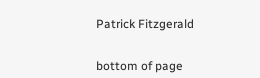Patrick Fitzgerald


bottom of page